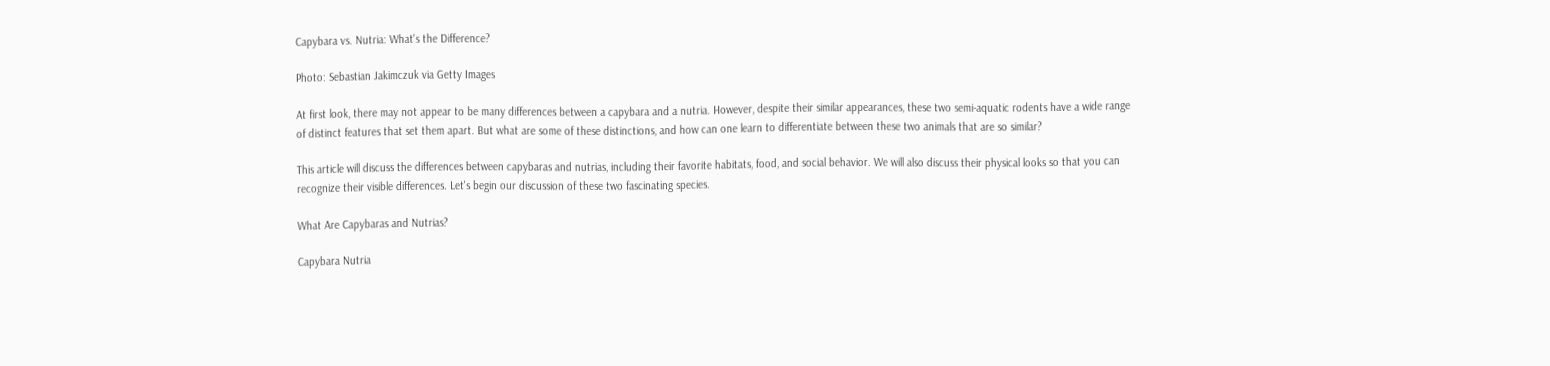Capybara vs. Nutria: What's the Difference?

Photo: Sebastian Jakimczuk via Getty Images

At first look, there may not appear to be many differences between a capybara and a nutria. However, despite their similar appearances, these two semi-aquatic rodents have a wide range of distinct features that set them apart. But what are some of these distinctions, and how can one learn to differentiate between these two animals that are so similar?

This article will discuss the differences between capybaras and nutrias, including their favorite habitats, food, and social behavior. We will also discuss their physical looks so that you can recognize their visible differences. Let's begin our discussion of these two fascinating species.

What Are Capybaras and Nutrias?

Capybara Nutria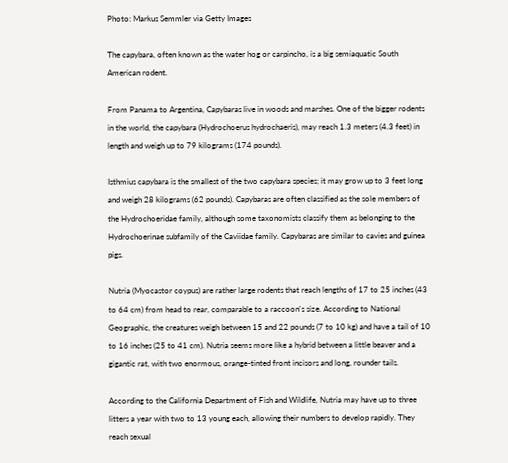Photo: Markus Semmler via Getty Images

The capybara, often known as the water hog or carpincho, is a big semiaquatic South American rodent.

From Panama to Argentina, Capybaras live in woods and marshes. One of the bigger rodents in the world, the capybara (Hydrochoerus hydrochaeris), may reach 1.3 meters (4.3 feet) in length and weigh up to 79 kilograms (174 pounds).

Isthmius capybara is the smallest of the two capybara species; it may grow up to 3 feet long and weigh 28 kilograms (62 pounds). Capybaras are often classified as the sole members of the Hydrochoeridae family, although some taxonomists classify them as belonging to the Hydrochoerinae subfamily of the Caviidae family. Capybaras are similar to cavies and guinea pigs.

Nutria (Myocastor coypus) are rather large rodents that reach lengths of 17 to 25 inches (43 to 64 cm) from head to rear, comparable to a raccoon's size. According to National Geographic, the creatures weigh between 15 and 22 pounds (7 to 10 kg) and have a tail of 10 to 16 inches (25 to 41 cm). Nutria seems more like a hybrid between a little beaver and a gigantic rat, with two enormous, orange-tinted front incisors and long, rounder tails.

According to the California Department of Fish and Wildlife, Nutria may have up to three litters a year with two to 13 young each, allowing their numbers to develop rapidly. They reach sexual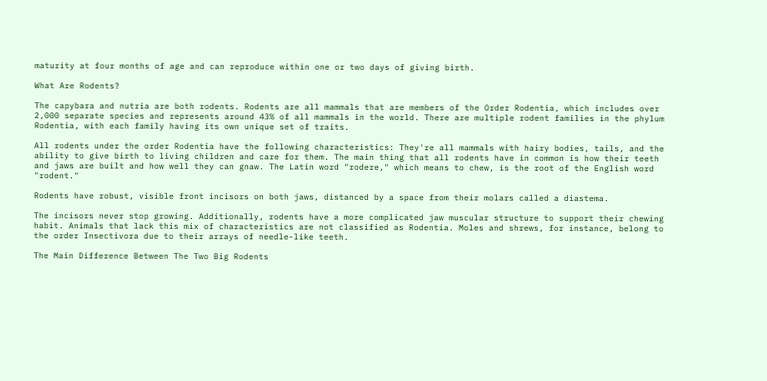maturity at four months of age and can reproduce within one or two days of giving birth.

What Are Rodents?

The capybara and nutria are both rodents. Rodents are all mammals that are members of the Order Rodentia, which includes over 2,000 separate species and represents around 43% of all mammals in the world. There are multiple rodent families in the phylum Rodentia, with each family having its own unique set of traits.

All rodents under the order Rodentia have the following characteristics: They're all mammals with hairy bodies, tails, and the ability to give birth to living children and care for them. The main thing that all rodents have in common is how their teeth and jaws are built and how well they can gnaw. The Latin word "rodere," which means to chew, is the root of the English word "rodent."

Rodents have robust, visible front incisors on both jaws, distanced by a space from their molars called a diastema.

The incisors never stop growing. Additionally, rodents have a more complicated jaw muscular structure to support their chewing habit. Animals that lack this mix of characteristics are not classified as Rodentia. Moles and shrews, for instance, belong to the order Insectivora due to their arrays of needle-like teeth.

The Main Difference Between The Two Big Rodents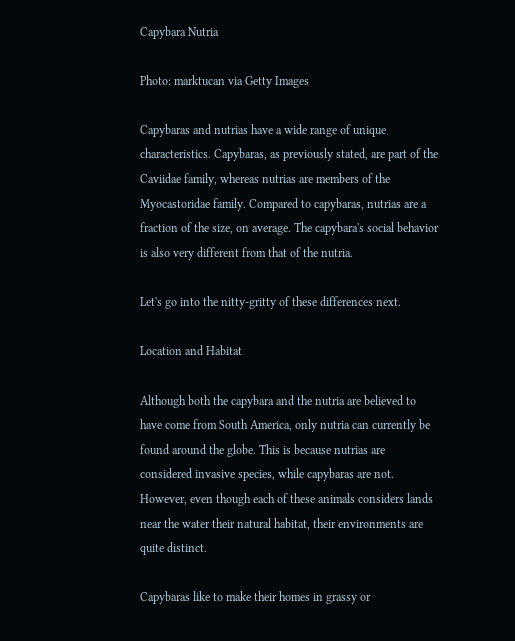Capybara Nutria

Photo: marktucan via Getty Images

Capybaras and nutrias have a wide range of unique characteristics. Capybaras, as previously stated, are part of the Caviidae family, whereas nutrias are members of the Myocastoridae family. Compared to capybaras, nutrias are a fraction of the size, on average. The capybara's social behavior is also very different from that of the nutria.

Let's go into the nitty-gritty of these differences next.

Location and Habitat

Although both the capybara and the nutria are believed to have come from South America, only nutria can currently be found around the globe. This is because nutrias are considered invasive species, while capybaras are not. However, even though each of these animals considers lands near the water their natural habitat, their environments are quite distinct.

Capybaras like to make their homes in grassy or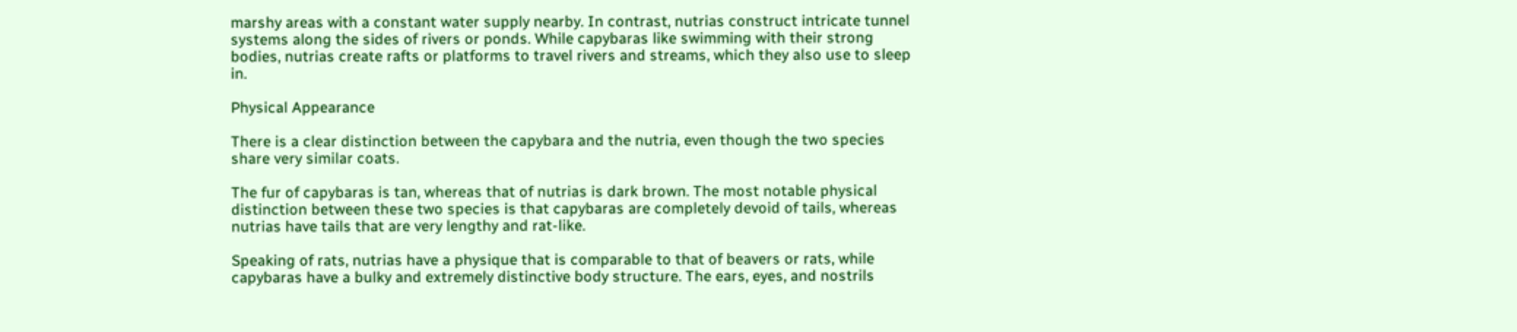marshy areas with a constant water supply nearby. In contrast, nutrias construct intricate tunnel systems along the sides of rivers or ponds. While capybaras like swimming with their strong bodies, nutrias create rafts or platforms to travel rivers and streams, which they also use to sleep in.

Physical Appearance

There is a clear distinction between the capybara and the nutria, even though the two species share very similar coats.

The fur of capybaras is tan, whereas that of nutrias is dark brown. The most notable physical distinction between these two species is that capybaras are completely devoid of tails, whereas nutrias have tails that are very lengthy and rat-like.

Speaking of rats, nutrias have a physique that is comparable to that of beavers or rats, while capybaras have a bulky and extremely distinctive body structure. The ears, eyes, and nostrils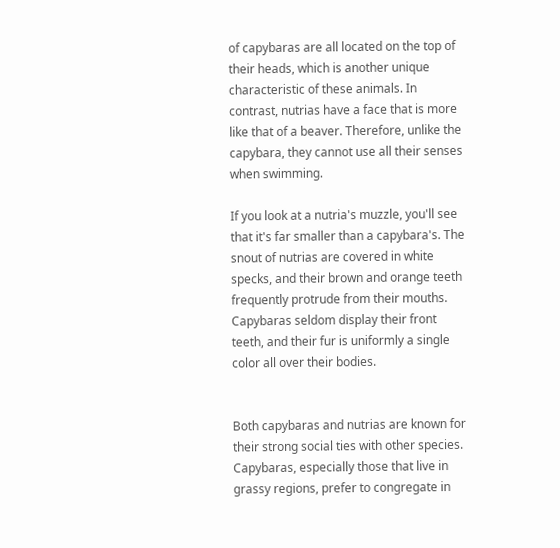of capybaras are all located on the top of their heads, which is another unique characteristic of these animals. In contrast, nutrias have a face that is more like that of a beaver. Therefore, unlike the capybara, they cannot use all their senses when swimming.

If you look at a nutria's muzzle, you'll see that it's far smaller than a capybara's. The snout of nutrias are covered in white specks, and their brown and orange teeth frequently protrude from their mouths. Capybaras seldom display their front teeth, and their fur is uniformly a single color all over their bodies.


Both capybaras and nutrias are known for their strong social ties with other species. Capybaras, especially those that live in grassy regions, prefer to congregate in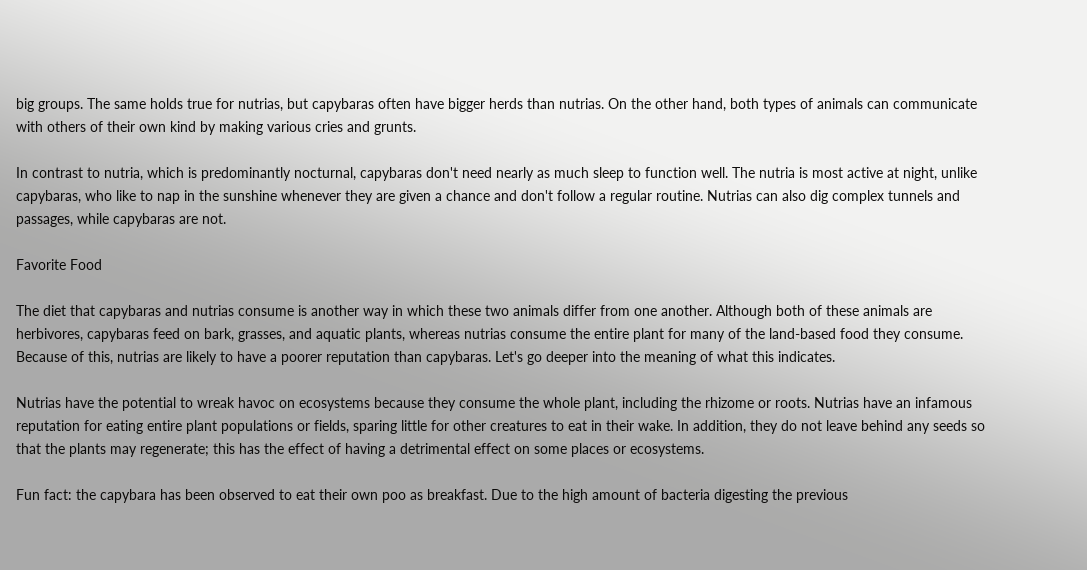big groups. The same holds true for nutrias, but capybaras often have bigger herds than nutrias. On the other hand, both types of animals can communicate with others of their own kind by making various cries and grunts.

In contrast to nutria, which is predominantly nocturnal, capybaras don't need nearly as much sleep to function well. The nutria is most active at night, unlike capybaras, who like to nap in the sunshine whenever they are given a chance and don't follow a regular routine. Nutrias can also dig complex tunnels and passages, while capybaras are not.

Favorite Food

The diet that capybaras and nutrias consume is another way in which these two animals differ from one another. Although both of these animals are herbivores, capybaras feed on bark, grasses, and aquatic plants, whereas nutrias consume the entire plant for many of the land-based food they consume. Because of this, nutrias are likely to have a poorer reputation than capybaras. Let's go deeper into the meaning of what this indicates.

Nutrias have the potential to wreak havoc on ecosystems because they consume the whole plant, including the rhizome or roots. Nutrias have an infamous reputation for eating entire plant populations or fields, sparing little for other creatures to eat in their wake. In addition, they do not leave behind any seeds so that the plants may regenerate; this has the effect of having a detrimental effect on some places or ecosystems.

Fun fact: the capybara has been observed to eat their own poo as breakfast. Due to the high amount of bacteria digesting the previous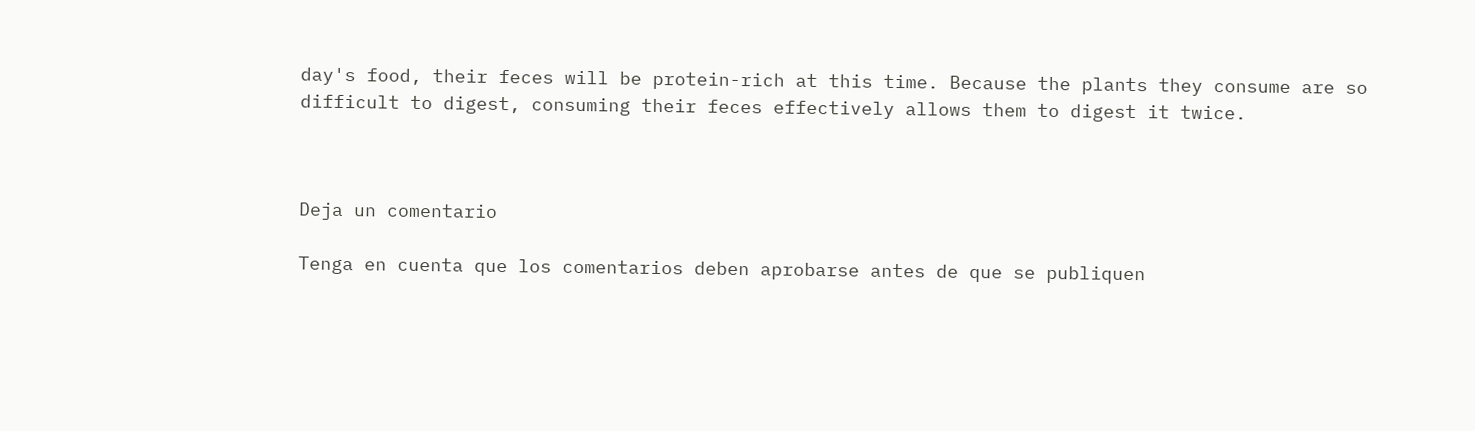day's food, their feces will be protein-rich at this time. Because the plants they consume are so difficult to digest, consuming their feces effectively allows them to digest it twice.



Deja un comentario

Tenga en cuenta que los comentarios deben aprobarse antes de que se publiquen